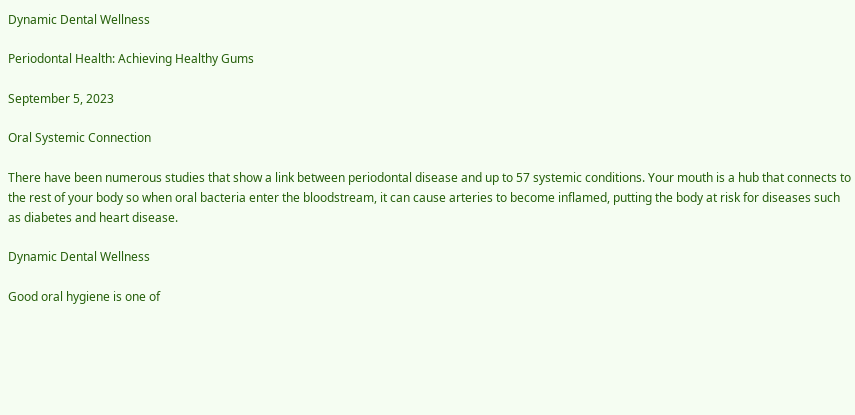Dynamic Dental Wellness

Periodontal Health: Achieving Healthy Gums

September 5, 2023

Oral Systemic Connection

There have been numerous studies that show a link between periodontal disease and up to 57 systemic conditions. Your mouth is a hub that connects to the rest of your body so when oral bacteria enter the bloodstream, it can cause arteries to become inflamed, putting the body at risk for diseases such as diabetes and heart disease.

Dynamic Dental Wellness

Good oral hygiene is one of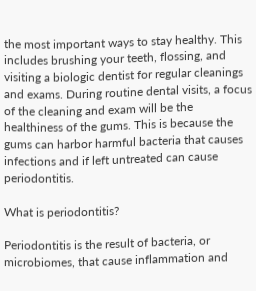the most important ways to stay healthy. This includes brushing your teeth, flossing, and visiting a biologic dentist for regular cleanings and exams. During routine dental visits, a focus of the cleaning and exam will be the healthiness of the gums. This is because the gums can harbor harmful bacteria that causes infections and if left untreated can cause periodontitis.

What is periodontitis?

Periodontitis is the result of bacteria, or microbiomes, that cause inflammation and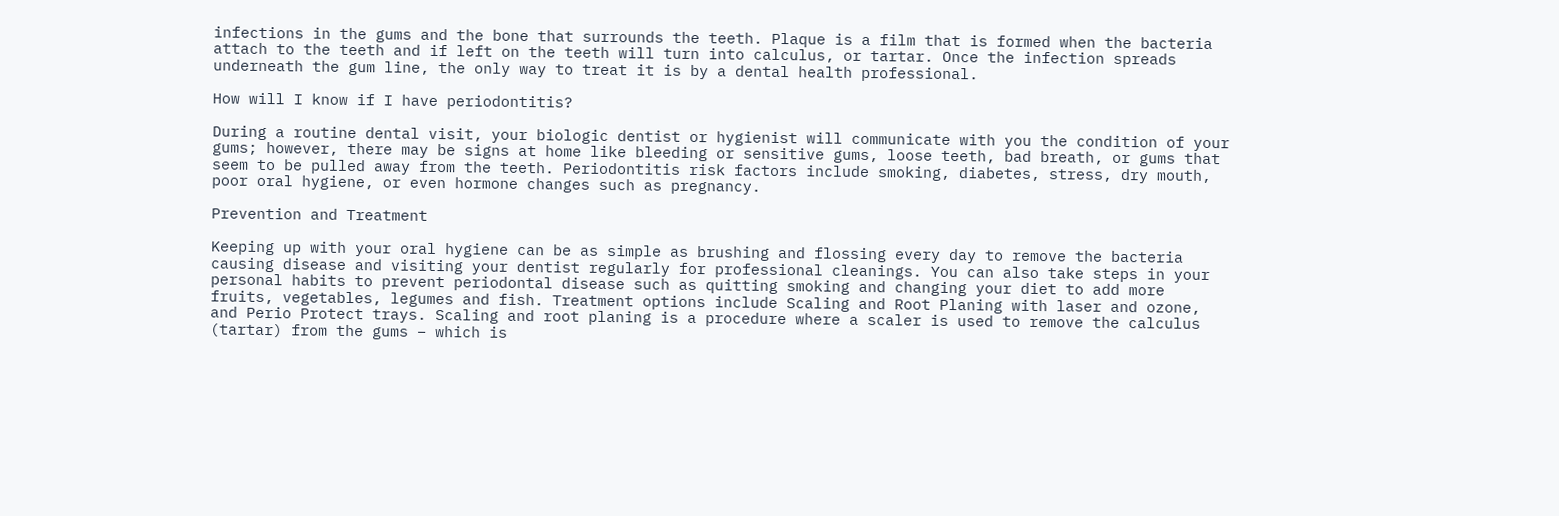infections in the gums and the bone that surrounds the teeth. Plaque is a film that is formed when the bacteria attach to the teeth and if left on the teeth will turn into calculus, or tartar. Once the infection spreads underneath the gum line, the only way to treat it is by a dental health professional.

How will I know if I have periodontitis?

During a routine dental visit, your biologic dentist or hygienist will communicate with you the condition of your gums; however, there may be signs at home like bleeding or sensitive gums, loose teeth, bad breath, or gums that seem to be pulled away from the teeth. Periodontitis risk factors include smoking, diabetes, stress, dry mouth, poor oral hygiene, or even hormone changes such as pregnancy.

Prevention and Treatment

Keeping up with your oral hygiene can be as simple as brushing and flossing every day to remove the bacteria causing disease and visiting your dentist regularly for professional cleanings. You can also take steps in your personal habits to prevent periodontal disease such as quitting smoking and changing your diet to add more fruits, vegetables, legumes and fish. Treatment options include Scaling and Root Planing with laser and ozone, and Perio Protect trays. Scaling and root planing is a procedure where a scaler is used to remove the calculus (tartar) from the gums – which is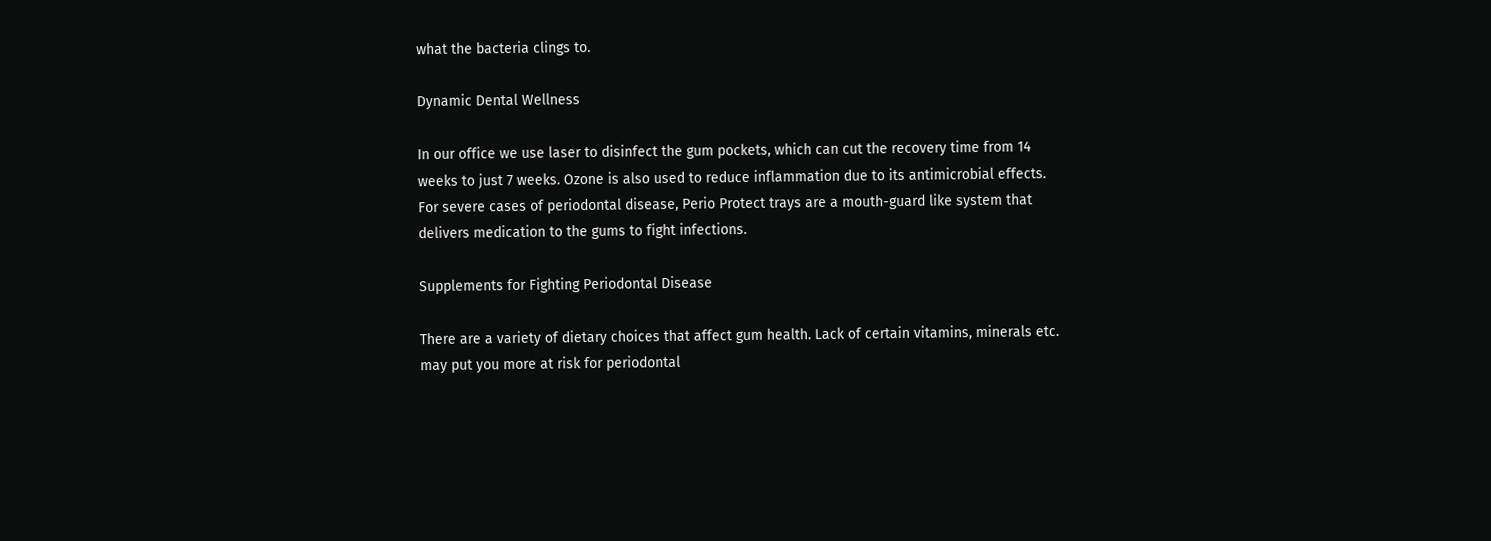what the bacteria clings to.

Dynamic Dental Wellness

In our office we use laser to disinfect the gum pockets, which can cut the recovery time from 14 weeks to just 7 weeks. Ozone is also used to reduce inflammation due to its antimicrobial effects. For severe cases of periodontal disease, Perio Protect trays are a mouth-guard like system that delivers medication to the gums to fight infections.

Supplements for Fighting Periodontal Disease

There are a variety of dietary choices that affect gum health. Lack of certain vitamins, minerals etc. may put you more at risk for periodontal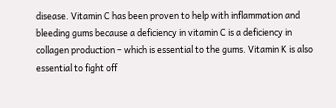disease. Vitamin C has been proven to help with inflammation and bleeding gums because a deficiency in vitamin C is a deficiency in collagen production – which is essential to the gums. Vitamin K is also essential to fight off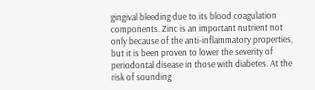gingival bleeding due to its blood coagulation components. Zinc is an important nutrient not only because of the anti-inflammatory properties, but it is been proven to lower the severity of periodontal disease in those with diabetes. At the risk of sounding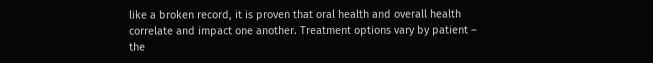like a broken record, it is proven that oral health and overall health correlate and impact one another. Treatment options vary by patient – the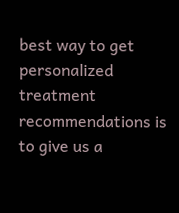best way to get personalized treatment recommendations is to give us a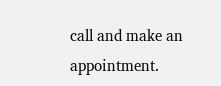call and make an appointment.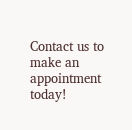Contact us to make an appointment today!